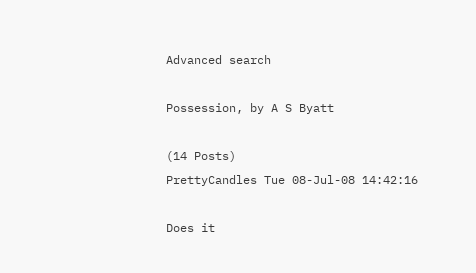Advanced search

Possession, by A S Byatt

(14 Posts)
PrettyCandles Tue 08-Jul-08 14:42:16

Does it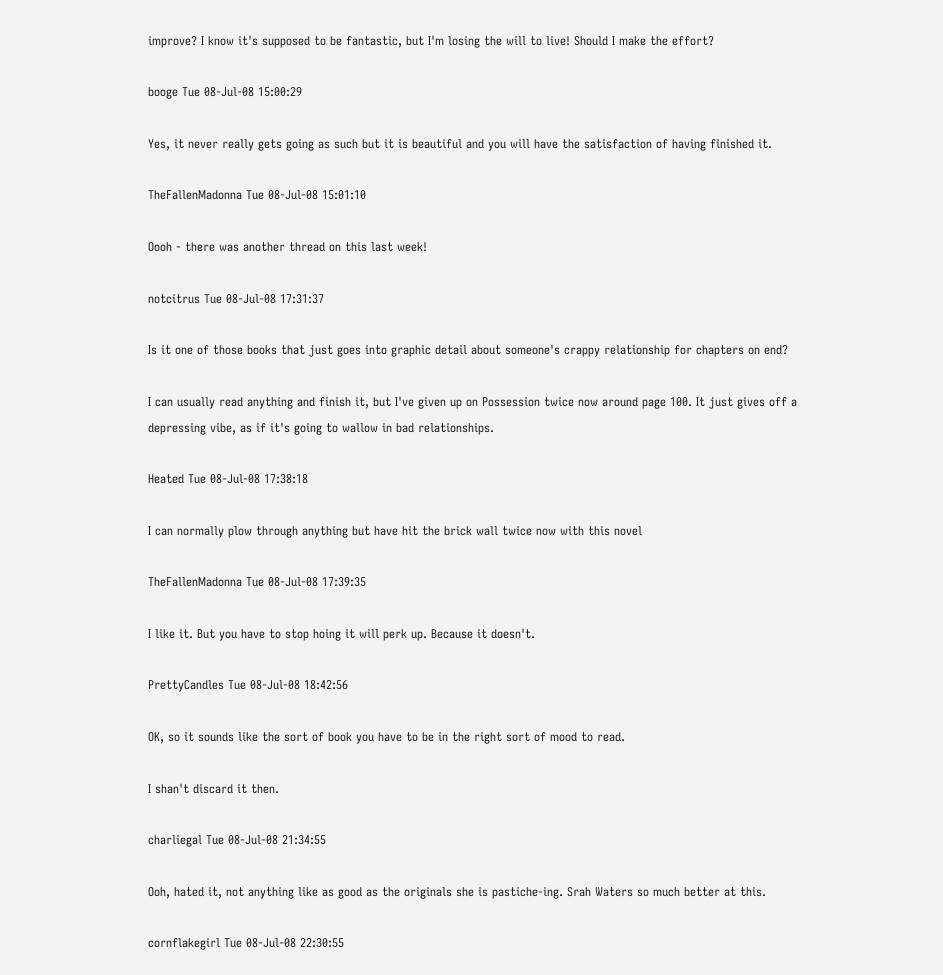improve? I know it's supposed to be fantastic, but I'm losing the will to live! Should I make the effort?

booge Tue 08-Jul-08 15:00:29

Yes, it never really gets going as such but it is beautiful and you will have the satisfaction of having finished it.

TheFallenMadonna Tue 08-Jul-08 15:01:10

Oooh - there was another thread on this last week!

notcitrus Tue 08-Jul-08 17:31:37

Is it one of those books that just goes into graphic detail about someone's crappy relationship for chapters on end?

I can usually read anything and finish it, but I've given up on Possession twice now around page 100. It just gives off a depressing vibe, as if it's going to wallow in bad relationships.

Heated Tue 08-Jul-08 17:38:18

I can normally plow through anything but have hit the brick wall twice now with this novel

TheFallenMadonna Tue 08-Jul-08 17:39:35

I like it. But you have to stop hoing it will perk up. Because it doesn't.

PrettyCandles Tue 08-Jul-08 18:42:56

OK, so it sounds like the sort of book you have to be in the right sort of mood to read.

I shan't discard it then.

charliegal Tue 08-Jul-08 21:34:55

Ooh, hated it, not anything like as good as the originals she is pastiche-ing. Srah Waters so much better at this.

cornflakegirl Tue 08-Jul-08 22:30:55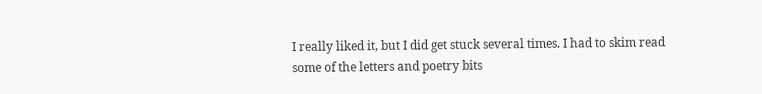I really liked it, but I did get stuck several times. I had to skim read some of the letters and poetry bits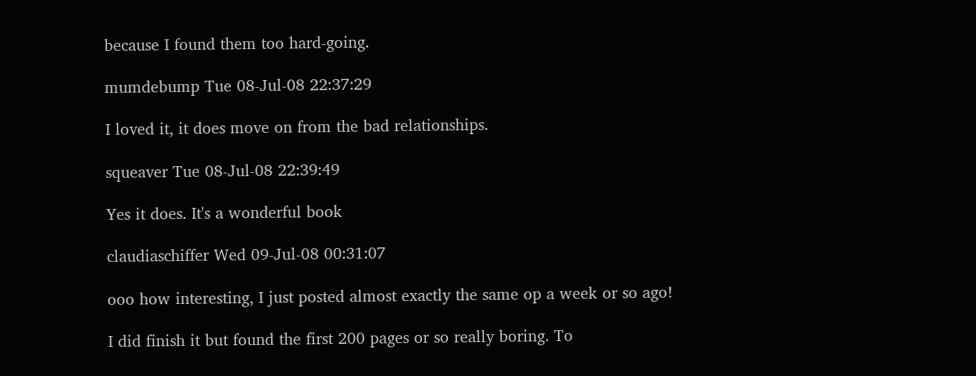because I found them too hard-going.

mumdebump Tue 08-Jul-08 22:37:29

I loved it, it does move on from the bad relationships.

squeaver Tue 08-Jul-08 22:39:49

Yes it does. It's a wonderful book

claudiaschiffer Wed 09-Jul-08 00:31:07

ooo how interesting, I just posted almost exactly the same op a week or so ago!

I did finish it but found the first 200 pages or so really boring. To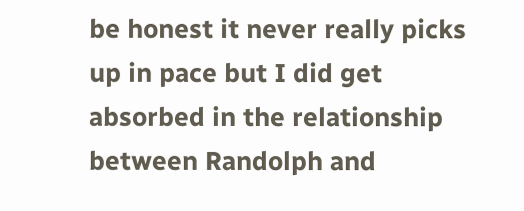be honest it never really picks up in pace but I did get absorbed in the relationship between Randolph and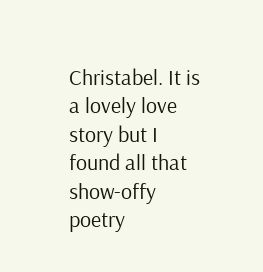Christabel. It is a lovely love story but I found all that show-offy poetry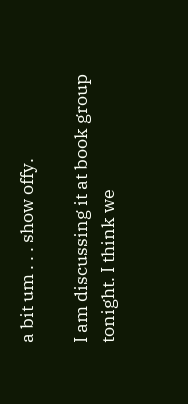a bit um . . . show offy.

I am discussing it at book group tonight. I think we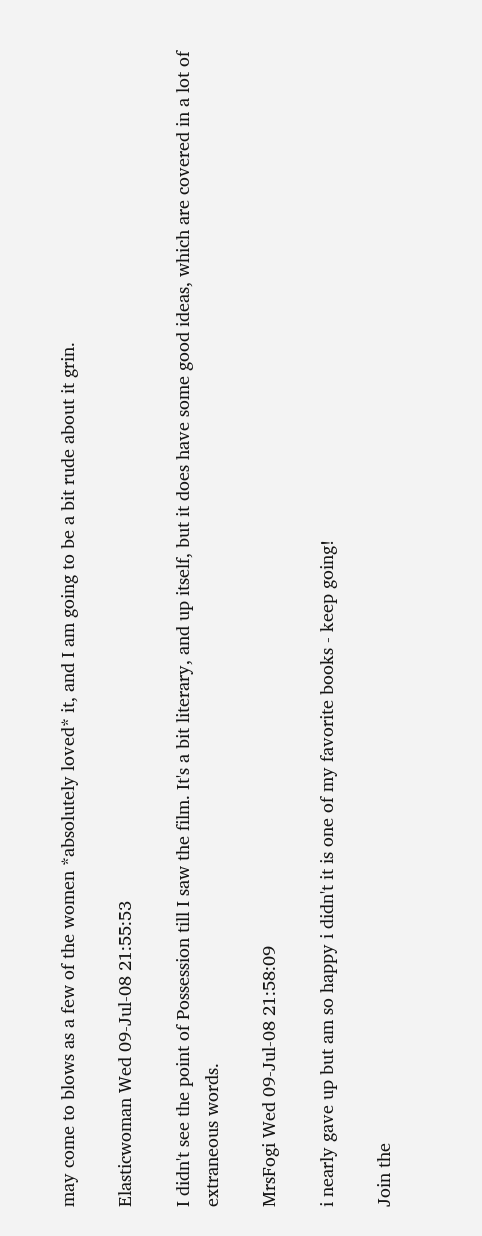may come to blows as a few of the women *absolutely loved* it, and I am going to be a bit rude about it grin.

Elasticwoman Wed 09-Jul-08 21:55:53

I didn't see the point of Possession till I saw the film. It's a bit literary, and up itself, but it does have some good ideas, which are covered in a lot of extraneous words.

MrsFogi Wed 09-Jul-08 21:58:09

i nearly gave up but am so happy i didn't it is one of my favorite books - keep going!

Join the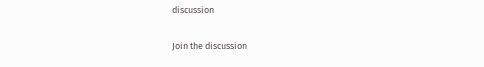discussion

Join the discussion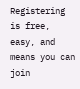Registering is free, easy, and means you can join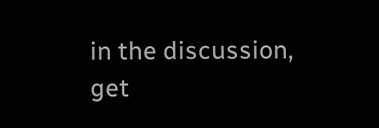in the discussion, get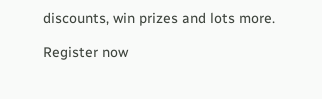discounts, win prizes and lots more.

Register now